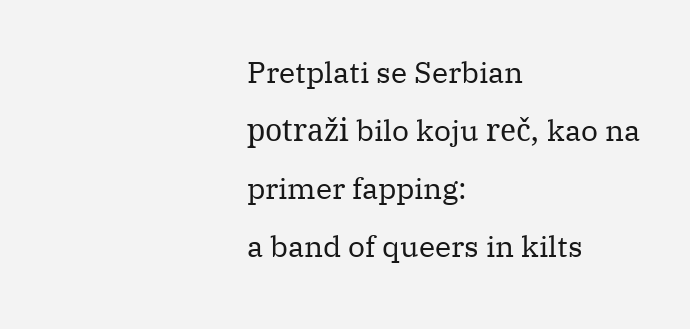Pretplati se Serbian
potraži bilo koju reč, kao na primer fapping:
a band of queers in kilts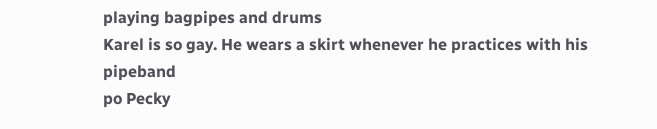playing bagpipes and drums
Karel is so gay. He wears a skirt whenever he practices with his pipeband
po Pecky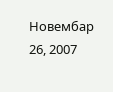Новембар 26, 2007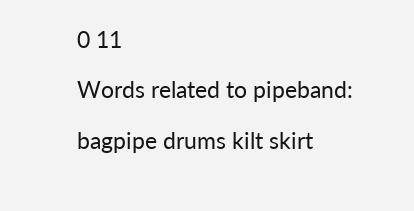0 11

Words related to pipeband:

bagpipe drums kilt skirt